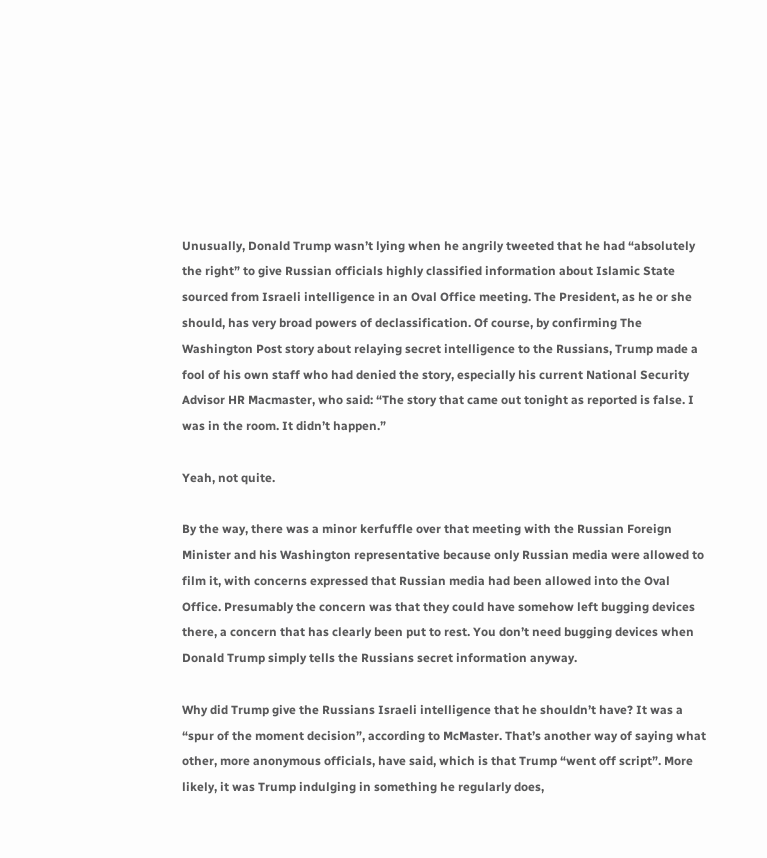Unusually, Donald Trump wasn’t lying when he angrily tweeted that he had “absolutely the right” to give Russian officials highly classified information about Islamic State sourced from Israeli intelligence in an Oval Office meeting. The President, as he or she should, has very broad powers of declassification. Of course, by confirming The Washington Post story about relaying secret intelligence to the Russians, Trump made a fool of his own staff who had denied the story, especially his current National Security Advisor HR Macmaster, who said: “The story that came out tonight as reported is false. I was in the room. It didn’t happen.”

Yeah, not quite.

By the way, there was a minor kerfuffle over that meeting with the Russian Foreign Minister and his Washington representative because only Russian media were allowed to film it, with concerns expressed that Russian media had been allowed into the Oval Office. Presumably the concern was that they could have somehow left bugging devices there, a concern that has clearly been put to rest. You don’t need bugging devices when Donald Trump simply tells the Russians secret information anyway.

Why did Trump give the Russians Israeli intelligence that he shouldn’t have? It was a “spur of the moment decision”, according to McMaster. That’s another way of saying what other, more anonymous officials, have said, which is that Trump “went off script”. More likely, it was Trump indulging in something he regularly does,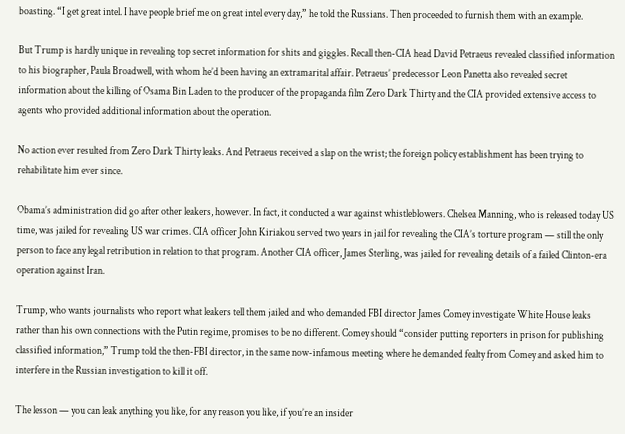boasting. “I get great intel. I have people brief me on great intel every day,” he told the Russians. Then proceeded to furnish them with an example.

But Trump is hardly unique in revealing top secret information for shits and giggles. Recall then-CIA head David Petraeus revealed classified information to his biographer, Paula Broadwell, with whom he’d been having an extramarital affair. Petraeus’ predecessor Leon Panetta also revealed secret information about the killing of Osama Bin Laden to the producer of the propaganda film Zero Dark Thirty and the CIA provided extensive access to agents who provided additional information about the operation.

No action ever resulted from Zero Dark Thirty leaks. And Petraeus received a slap on the wrist; the foreign policy establishment has been trying to rehabilitate him ever since.

Obama’s administration did go after other leakers, however. In fact, it conducted a war against whistleblowers. Chelsea Manning, who is released today US time, was jailed for revealing US war crimes. CIA officer John Kiriakou served two years in jail for revealing the CIA’s torture program — still the only person to face any legal retribution in relation to that program. Another CIA officer, James Sterling, was jailed for revealing details of a failed Clinton-era operation against Iran.

Trump, who wants journalists who report what leakers tell them jailed and who demanded FBI director James Comey investigate White House leaks rather than his own connections with the Putin regime, promises to be no different. Comey should “consider putting reporters in prison for publishing classified information,” Trump told the then-FBI director, in the same now-infamous meeting where he demanded fealty from Comey and asked him to interfere in the Russian investigation to kill it off.

The lesson — you can leak anything you like, for any reason you like, if you’re an insider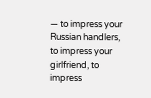— to impress your Russian handlers, to impress your girlfriend, to impress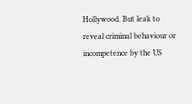Hollywood. But leak to reveal criminal behaviour or incompetence by the US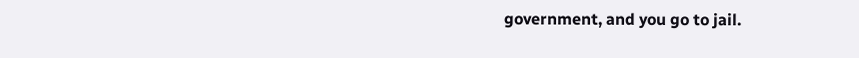government, and you go to jail.